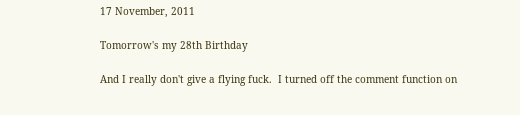17 November, 2011

Tomorrow's my 28th Birthday

And I really don't give a flying fuck.  I turned off the comment function on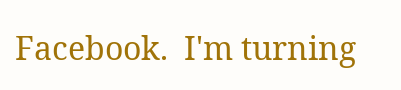Facebook.  I'm turning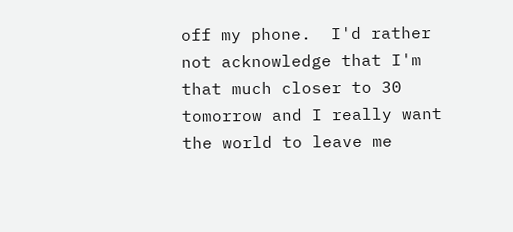off my phone.  I'd rather not acknowledge that I'm that much closer to 30 tomorrow and I really want the world to leave me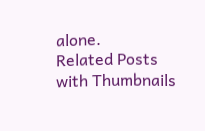alone.
Related Posts with Thumbnails